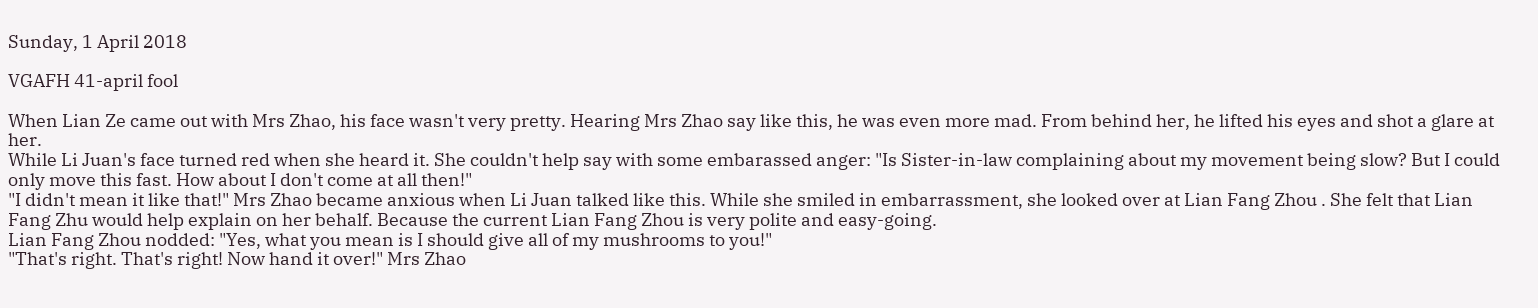Sunday, 1 April 2018

VGAFH 41-april fool

When Lian Ze came out with Mrs Zhao, his face wasn't very pretty. Hearing Mrs Zhao say like this, he was even more mad. From behind her, he lifted his eyes and shot a glare at her.
While Li Juan's face turned red when she heard it. She couldn't help say with some embarassed anger: "Is Sister-in-law complaining about my movement being slow? But I could only move this fast. How about I don't come at all then!"
"I didn't mean it like that!" Mrs Zhao became anxious when Li Juan talked like this. While she smiled in embarrassment, she looked over at Lian Fang Zhou . She felt that Lian Fang Zhu would help explain on her behalf. Because the current Lian Fang Zhou is very polite and easy-going.
Lian Fang Zhou nodded: "Yes, what you mean is I should give all of my mushrooms to you!"
"That's right. That's right! Now hand it over!" Mrs Zhao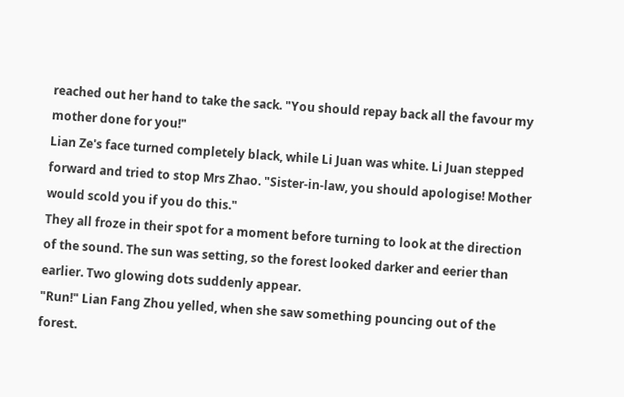reached out her hand to take the sack. "You should repay back all the favour my mother done for you!"
Lian Ze's face turned completely black, while Li Juan was white. Li Juan stepped forward and tried to stop Mrs Zhao. "Sister-in-law, you should apologise! Mother would scold you if you do this."
They all froze in their spot for a moment before turning to look at the direction of the sound. The sun was setting, so the forest looked darker and eerier than earlier. Two glowing dots suddenly appear.
"Run!" Lian Fang Zhou yelled, when she saw something pouncing out of the forest.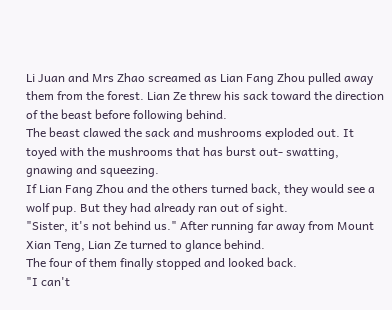Li Juan and Mrs Zhao screamed as Lian Fang Zhou pulled away them from the forest. Lian Ze threw his sack toward the direction of the beast before following behind.
The beast clawed the sack and mushrooms exploded out. It toyed with the mushrooms that has burst out- swatting, gnawing and squeezing.
If Lian Fang Zhou and the others turned back, they would see a wolf pup. But they had already ran out of sight.
"Sister, it's not behind us." After running far away from Mount Xian Teng, Lian Ze turned to glance behind.
The four of them finally stopped and looked back.
"I can't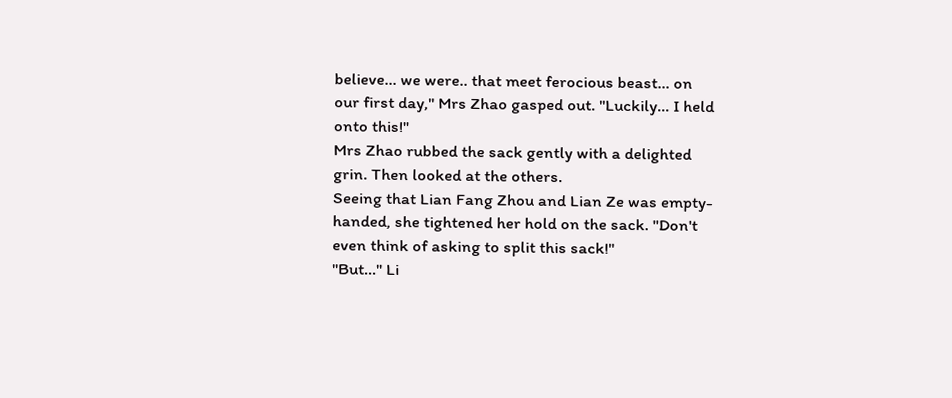believe... we were.. that meet ferocious beast... on our first day," Mrs Zhao gasped out. "Luckily... I held onto this!"
Mrs Zhao rubbed the sack gently with a delighted grin. Then looked at the others.
Seeing that Lian Fang Zhou and Lian Ze was empty-handed, she tightened her hold on the sack. "Don't even think of asking to split this sack!"
"But..." Li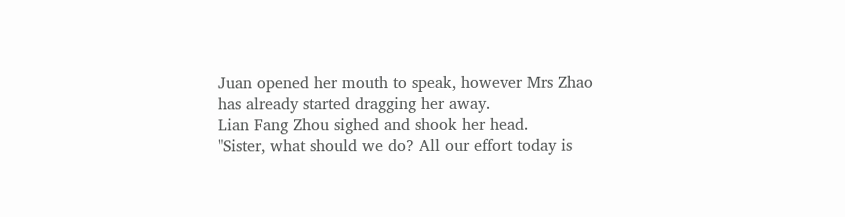Juan opened her mouth to speak, however Mrs Zhao has already started dragging her away.
Lian Fang Zhou sighed and shook her head.
"Sister, what should we do? All our effort today is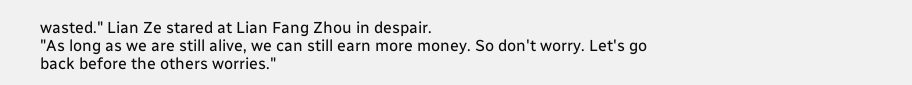wasted." Lian Ze stared at Lian Fang Zhou in despair.
"As long as we are still alive, we can still earn more money. So don't worry. Let's go back before the others worries."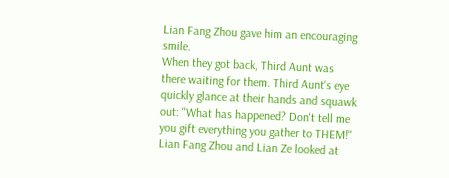Lian Fang Zhou gave him an encouraging smile.
When they got back, Third Aunt was there waiting for them. Third Aunt's eye quickly glance at their hands and squawk out: "What has happened? Don't tell me you gift everything you gather to THEM!"
Lian Fang Zhou and Lian Ze looked at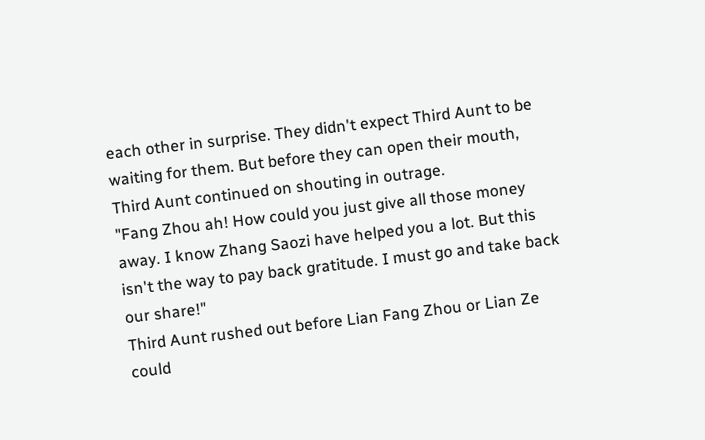each other in surprise. They didn't expect Third Aunt to be waiting for them. But before they can open their mouth, Third Aunt continued on shouting in outrage.
"Fang Zhou ah! How could you just give all those money away. I know Zhang Saozi have helped you a lot. But this isn't the way to pay back gratitude. I must go and take back our share!"
Third Aunt rushed out before Lian Fang Zhou or Lian Ze could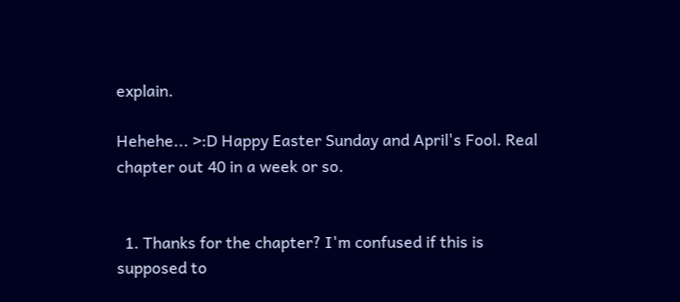explain.

Hehehe... >:D Happy Easter Sunday and April's Fool. Real chapter out 40 in a week or so.


  1. Thanks for the chapter? I'm confused if this is supposed to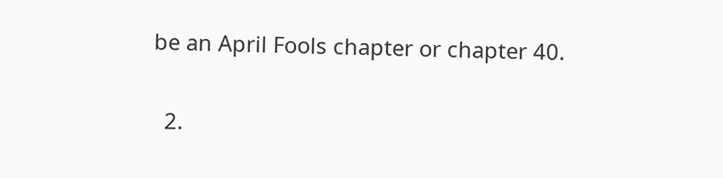be an April Fools chapter or chapter 40.

  2.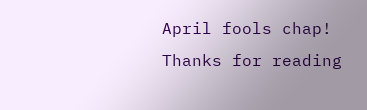April fools chap! Thanks for reading